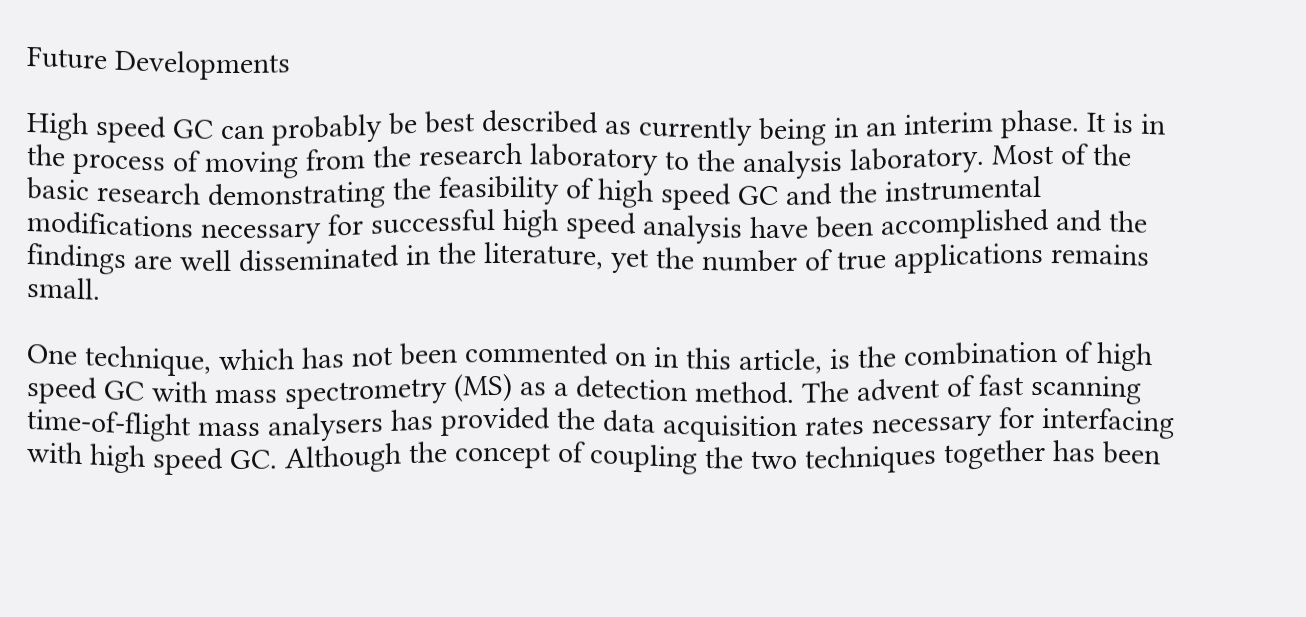Future Developments

High speed GC can probably be best described as currently being in an interim phase. It is in the process of moving from the research laboratory to the analysis laboratory. Most of the basic research demonstrating the feasibility of high speed GC and the instrumental modifications necessary for successful high speed analysis have been accomplished and the findings are well disseminated in the literature, yet the number of true applications remains small.

One technique, which has not been commented on in this article, is the combination of high speed GC with mass spectrometry (MS) as a detection method. The advent of fast scanning time-of-flight mass analysers has provided the data acquisition rates necessary for interfacing with high speed GC. Although the concept of coupling the two techniques together has been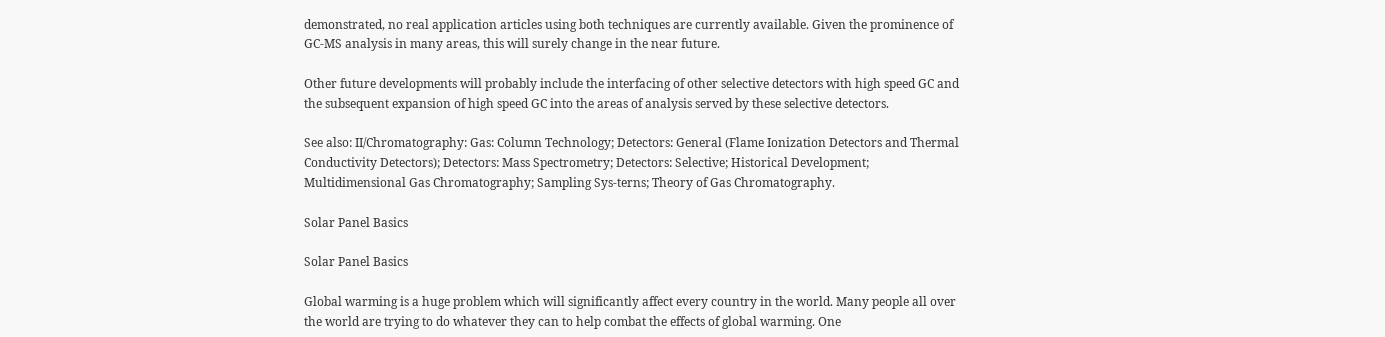demonstrated, no real application articles using both techniques are currently available. Given the prominence of GC-MS analysis in many areas, this will surely change in the near future.

Other future developments will probably include the interfacing of other selective detectors with high speed GC and the subsequent expansion of high speed GC into the areas of analysis served by these selective detectors.

See also: II/Chromatography: Gas: Column Technology; Detectors: General (Flame Ionization Detectors and Thermal Conductivity Detectors); Detectors: Mass Spectrometry; Detectors: Selective; Historical Development; Multidimensional Gas Chromatography; Sampling Sys-terns; Theory of Gas Chromatography.

Solar Panel Basics

Solar Panel Basics

Global warming is a huge problem which will significantly affect every country in the world. Many people all over the world are trying to do whatever they can to help combat the effects of global warming. One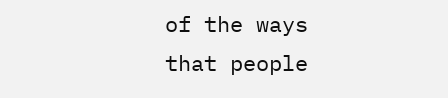of the ways that people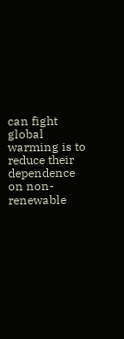can fight global warming is to reduce their dependence on non-renewable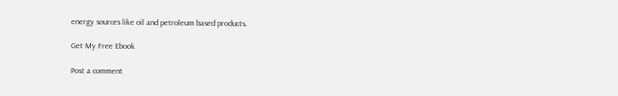energy sources like oil and petroleum based products.

Get My Free Ebook

Post a comment